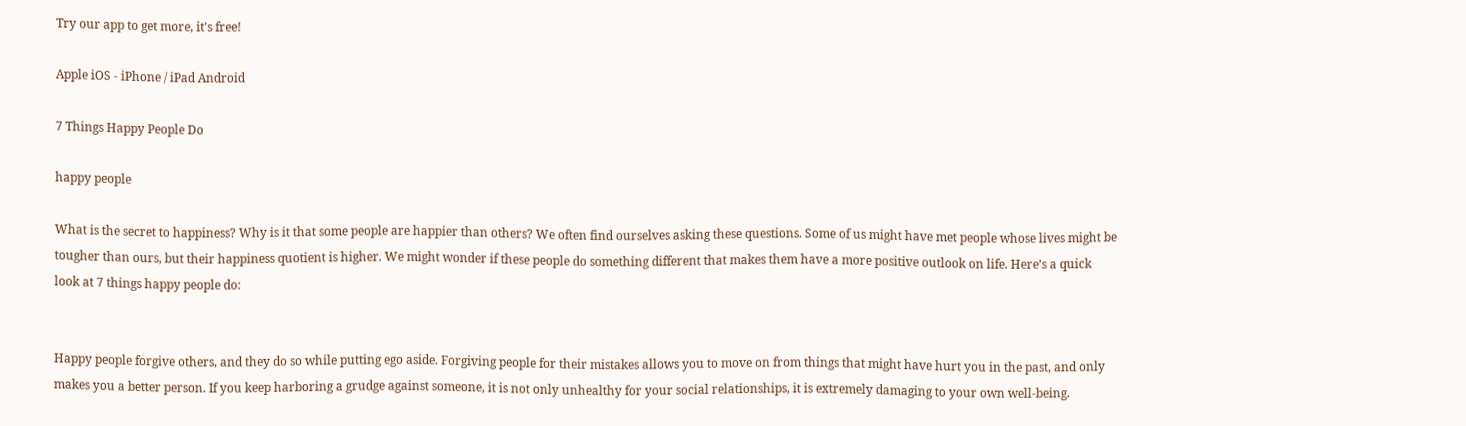Try our app to get more, it's free!

Apple iOS - iPhone / iPad Android

7 Things Happy People Do

happy people

What is the secret to happiness? Why is it that some people are happier than others? We often find ourselves asking these questions. Some of us might have met people whose lives might be tougher than ours, but their happiness quotient is higher. We might wonder if these people do something different that makes them have a more positive outlook on life. Here’s a quick look at 7 things happy people do:


Happy people forgive others, and they do so while putting ego aside. Forgiving people for their mistakes allows you to move on from things that might have hurt you in the past, and only makes you a better person. If you keep harboring a grudge against someone, it is not only unhealthy for your social relationships, it is extremely damaging to your own well-being.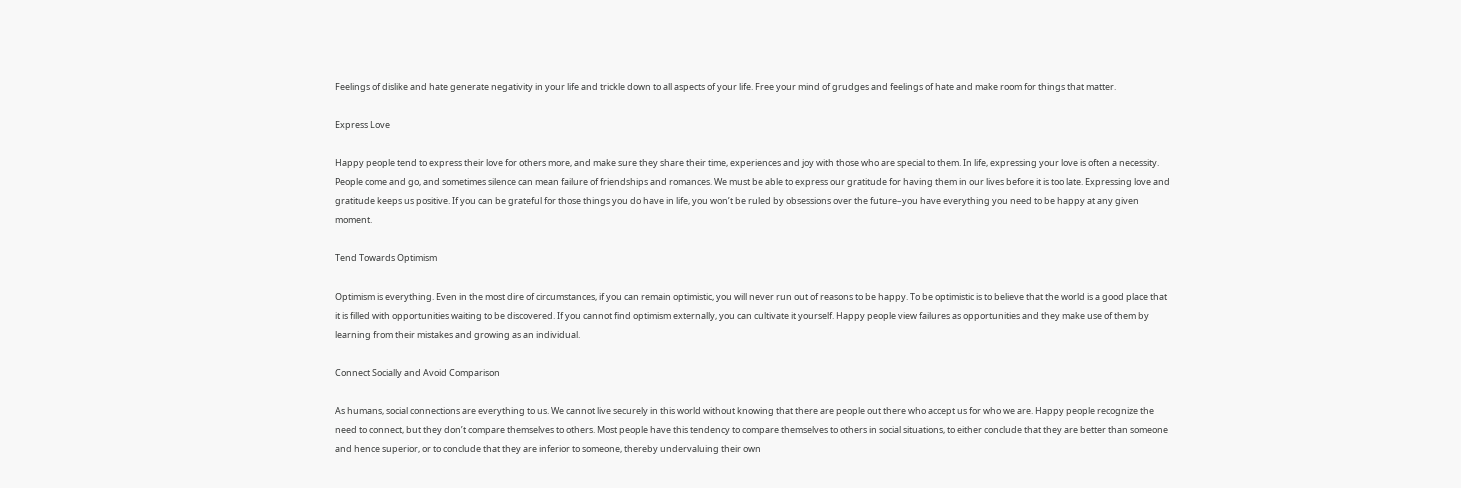Feelings of dislike and hate generate negativity in your life and trickle down to all aspects of your life. Free your mind of grudges and feelings of hate and make room for things that matter.

Express Love

Happy people tend to express their love for others more, and make sure they share their time, experiences and joy with those who are special to them. In life, expressing your love is often a necessity. People come and go, and sometimes silence can mean failure of friendships and romances. We must be able to express our gratitude for having them in our lives before it is too late. Expressing love and gratitude keeps us positive. If you can be grateful for those things you do have in life, you won’t be ruled by obsessions over the future–you have everything you need to be happy at any given moment.

Tend Towards Optimism

Optimism is everything. Even in the most dire of circumstances, if you can remain optimistic, you will never run out of reasons to be happy. To be optimistic is to believe that the world is a good place that it is filled with opportunities waiting to be discovered. If you cannot find optimism externally, you can cultivate it yourself. Happy people view failures as opportunities and they make use of them by learning from their mistakes and growing as an individual.

Connect Socially and Avoid Comparison

As humans, social connections are everything to us. We cannot live securely in this world without knowing that there are people out there who accept us for who we are. Happy people recognize the need to connect, but they don’t compare themselves to others. Most people have this tendency to compare themselves to others in social situations, to either conclude that they are better than someone and hence superior, or to conclude that they are inferior to someone, thereby undervaluing their own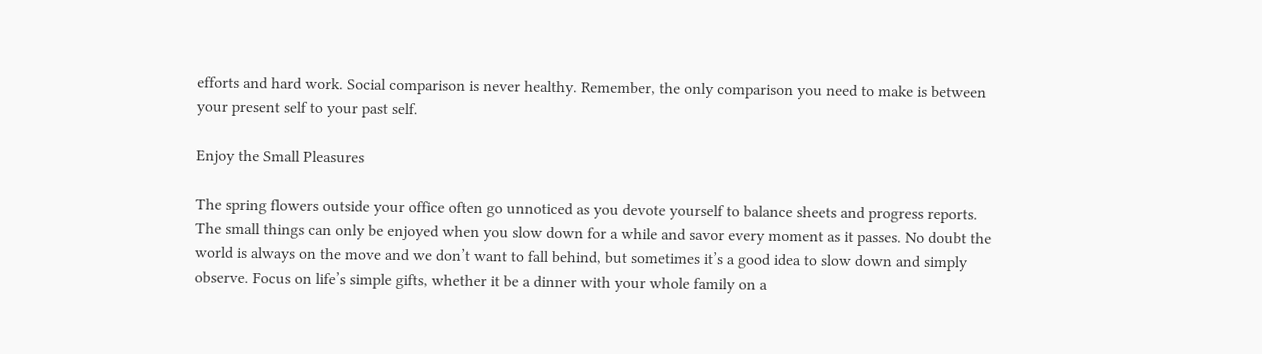efforts and hard work. Social comparison is never healthy. Remember, the only comparison you need to make is between your present self to your past self.

Enjoy the Small Pleasures

The spring flowers outside your office often go unnoticed as you devote yourself to balance sheets and progress reports. The small things can only be enjoyed when you slow down for a while and savor every moment as it passes. No doubt the world is always on the move and we don’t want to fall behind, but sometimes it’s a good idea to slow down and simply observe. Focus on life’s simple gifts, whether it be a dinner with your whole family on a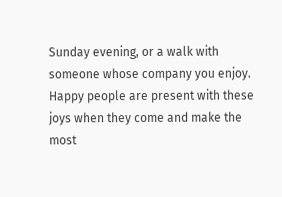Sunday evening, or a walk with someone whose company you enjoy. Happy people are present with these joys when they come and make the most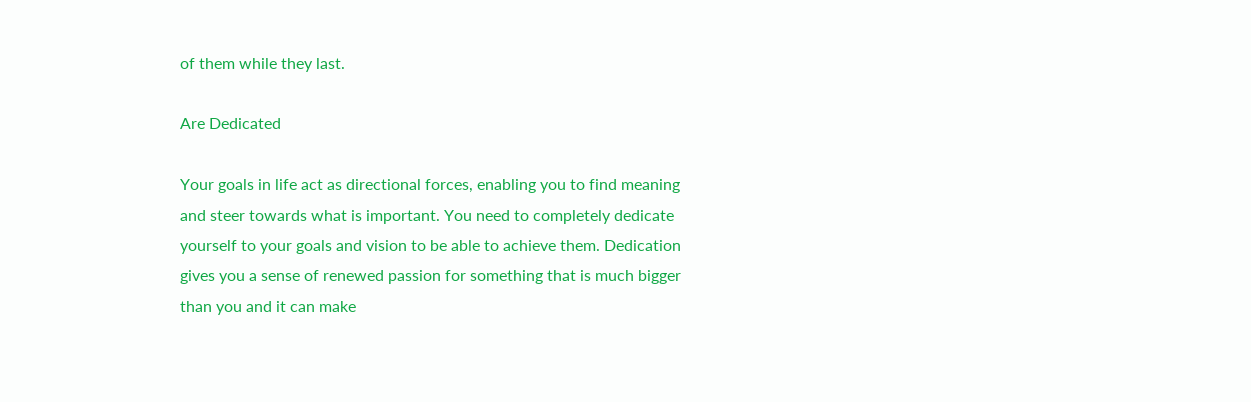of them while they last.

Are Dedicated

Your goals in life act as directional forces, enabling you to find meaning and steer towards what is important. You need to completely dedicate yourself to your goals and vision to be able to achieve them. Dedication gives you a sense of renewed passion for something that is much bigger than you and it can make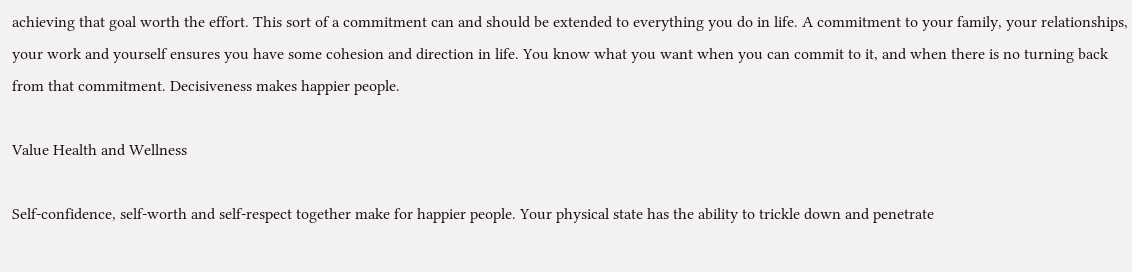achieving that goal worth the effort. This sort of a commitment can and should be extended to everything you do in life. A commitment to your family, your relationships, your work and yourself ensures you have some cohesion and direction in life. You know what you want when you can commit to it, and when there is no turning back from that commitment. Decisiveness makes happier people.

Value Health and Wellness

Self-confidence, self-worth and self-respect together make for happier people. Your physical state has the ability to trickle down and penetrate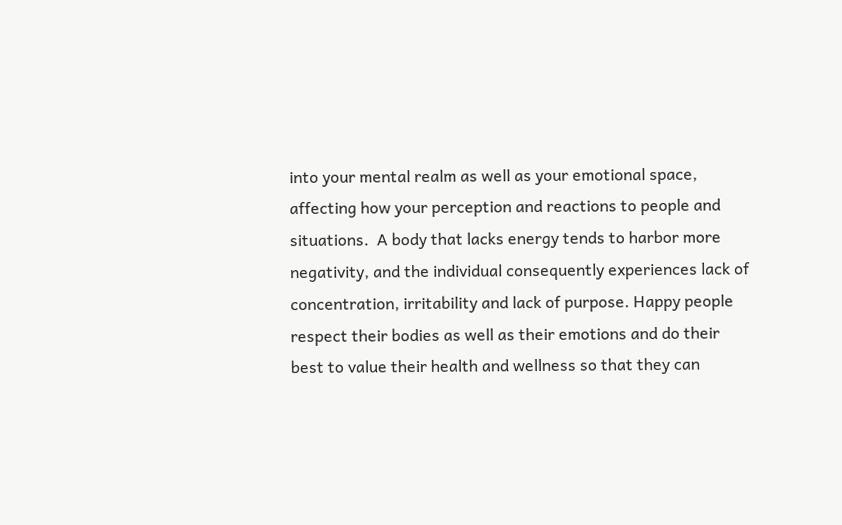into your mental realm as well as your emotional space, affecting how your perception and reactions to people and situations.  A body that lacks energy tends to harbor more negativity, and the individual consequently experiences lack of concentration, irritability and lack of purpose. Happy people respect their bodies as well as their emotions and do their best to value their health and wellness so that they can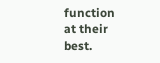function at their best.